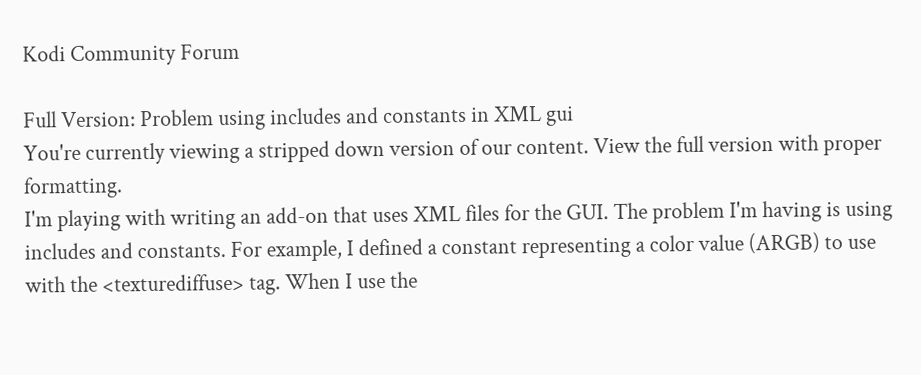Kodi Community Forum

Full Version: Problem using includes and constants in XML gui
You're currently viewing a stripped down version of our content. View the full version with proper formatting.
I'm playing with writing an add-on that uses XML files for the GUI. The problem I'm having is using includes and constants. For example, I defined a constant representing a color value (ARGB) to use with the <texturediffuse> tag. When I use the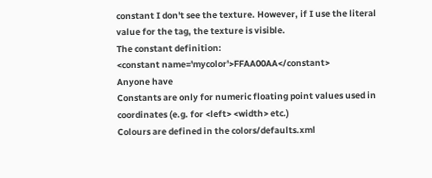constant I don't see the texture. However, if I use the literal value for the tag, the texture is visible.
The constant definition:
<constant name='mycolor'>FFAA00AA</constant>
Anyone have
Constants are only for numeric floating point values used in coordinates (e.g. for <left> <width> etc.)
Colours are defined in the colors/defaults.xml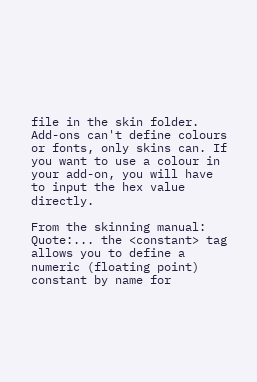file in the skin folder. Add-ons can't define colours or fonts, only skins can. If you want to use a colour in your add-on, you will have to input the hex value directly.

From the skinning manual:
Quote:... the <constant> tag allows you to define a numeric (floating point) constant by name for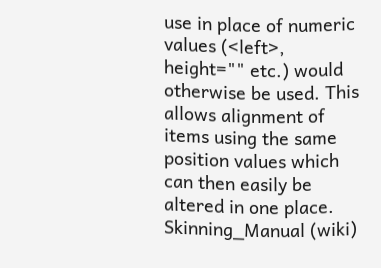use in place of numeric values (<left>, height="" etc.) would otherwise be used. This allows alignment of items using the same position values which can then easily be altered in one place.
Skinning_Manual (wiki)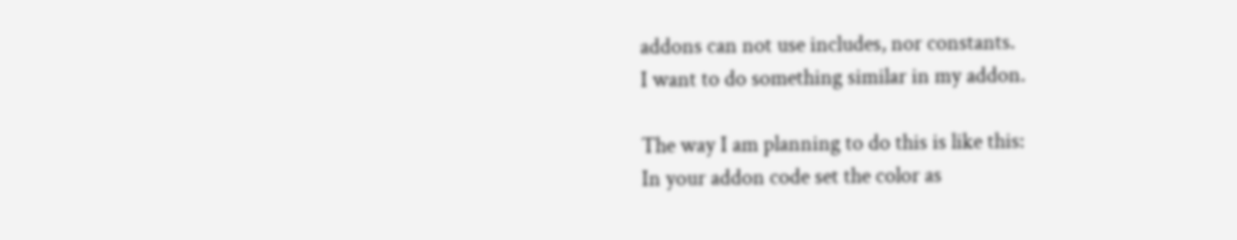addons can not use includes, nor constants.
I want to do something similar in my addon.

The way I am planning to do this is like this:
In your addon code set the color as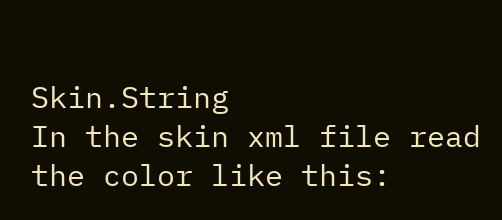Skin.String
In the skin xml file read the color like this: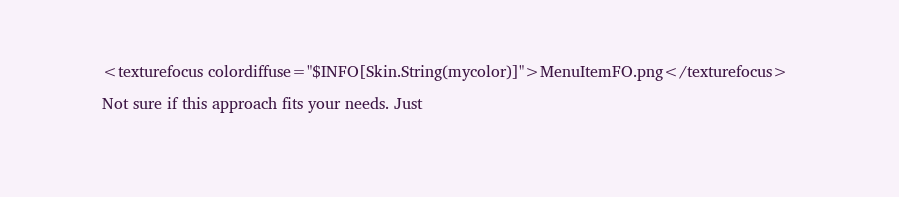<texturefocus colordiffuse="$INFO[Skin.String(mycolor)]">MenuItemFO.png</texturefocus>
Not sure if this approach fits your needs. Just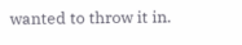wanted to throw it in.